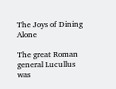The Joys of Dining Alone

The great Roman general Lucullus was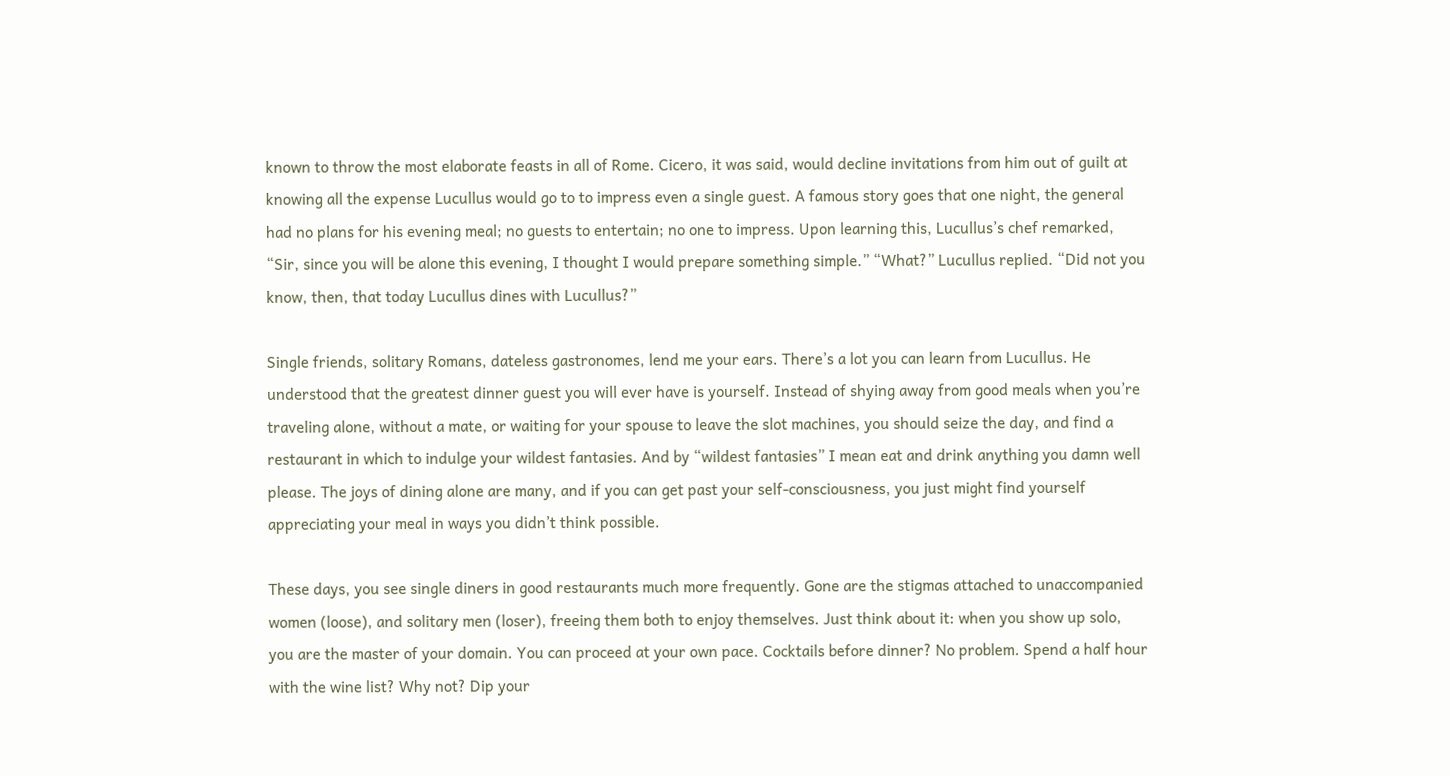known to throw the most elaborate feasts in all of Rome. Cicero, it was said, would decline invitations from him out of guilt at knowing all the expense Lucullus would go to to impress even a single guest. A famous story goes that one night, the general had no plans for his evening meal; no guests to entertain; no one to impress. Upon learning this, Lucullus’s chef remarked, “Sir, since you will be alone this evening, I thought I would prepare something simple.” “What?” Lucullus replied. “Did not you know, then, that today Lucullus dines with Lucullus?”

Single friends, solitary Romans, dateless gastronomes, lend me your ears. There’s a lot you can learn from Lucullus. He understood that the greatest dinner guest you will ever have is yourself. Instead of shying away from good meals when you’re traveling alone, without a mate, or waiting for your spouse to leave the slot machines, you should seize the day, and find a restaurant in which to indulge your wildest fantasies. And by “wildest fantasies” I mean eat and drink anything you damn well please. The joys of dining alone are many, and if you can get past your self-consciousness, you just might find yourself appreciating your meal in ways you didn’t think possible.

These days, you see single diners in good restaurants much more frequently. Gone are the stigmas attached to unaccompanied women (loose), and solitary men (loser), freeing them both to enjoy themselves. Just think about it: when you show up solo, you are the master of your domain. You can proceed at your own pace. Cocktails before dinner? No problem. Spend a half hour with the wine list? Why not? Dip your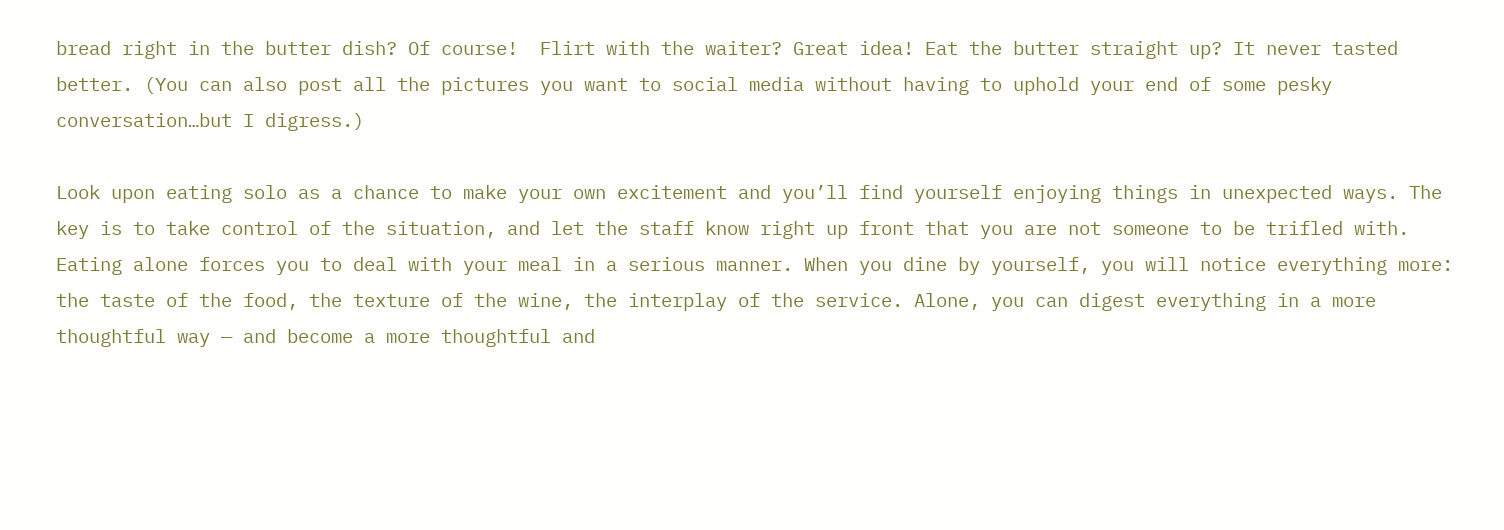bread right in the butter dish? Of course!  Flirt with the waiter? Great idea! Eat the butter straight up? It never tasted better. (You can also post all the pictures you want to social media without having to uphold your end of some pesky conversation…but I digress.)

Look upon eating solo as a chance to make your own excitement and you’ll find yourself enjoying things in unexpected ways. The key is to take control of the situation, and let the staff know right up front that you are not someone to be trifled with. Eating alone forces you to deal with your meal in a serious manner. When you dine by yourself, you will notice everything more: the taste of the food, the texture of the wine, the interplay of the service. Alone, you can digest everything in a more thoughtful way — and become a more thoughtful and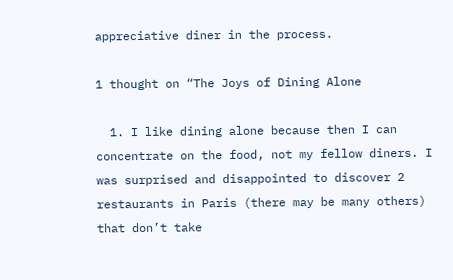appreciative diner in the process.

1 thought on “The Joys of Dining Alone

  1. I like dining alone because then I can concentrate on the food, not my fellow diners. I was surprised and disappointed to discover 2 restaurants in Paris (there may be many others) that don’t take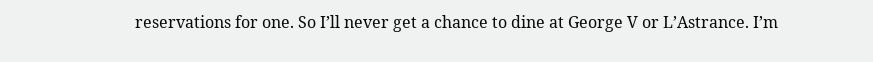reservations for one. So I’ll never get a chance to dine at George V or L’Astrance. I’m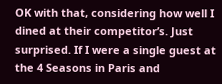OK with that, considering how well I dined at their competitor’s. Just surprised. If I were a single guest at the 4 Seasons in Paris and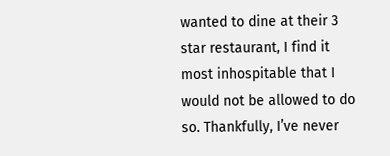wanted to dine at their 3 star restaurant, I find it most inhospitable that I would not be allowed to do so. Thankfully, I’ve never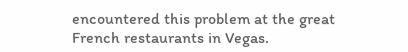encountered this problem at the great French restaurants in Vegas.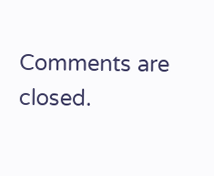Comments are closed.